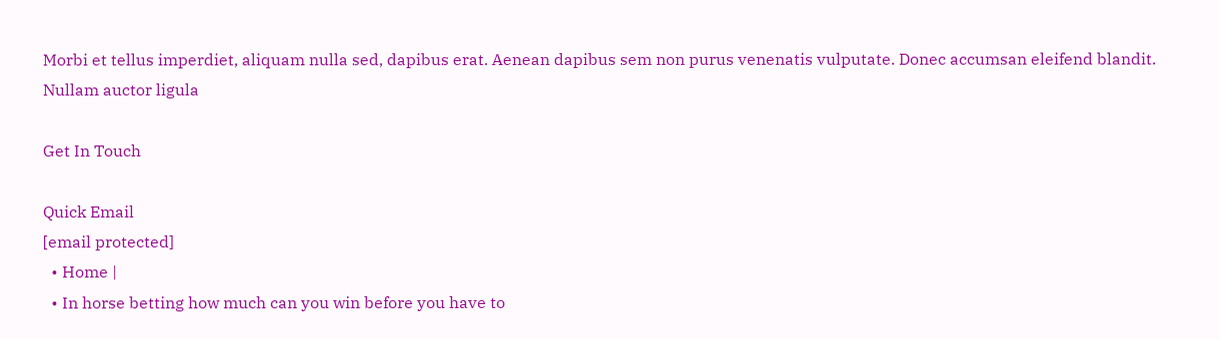Morbi et tellus imperdiet, aliquam nulla sed, dapibus erat. Aenean dapibus sem non purus venenatis vulputate. Donec accumsan eleifend blandit. Nullam auctor ligula

Get In Touch

Quick Email
[email protected]
  • Home |
  • In horse betting how much can you win before you have to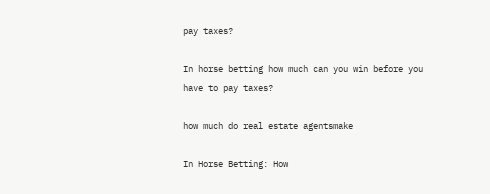pay taxes?

In horse betting how much can you win before you have to pay taxes?

how much do real estate agentsmake

In Horse Betting: How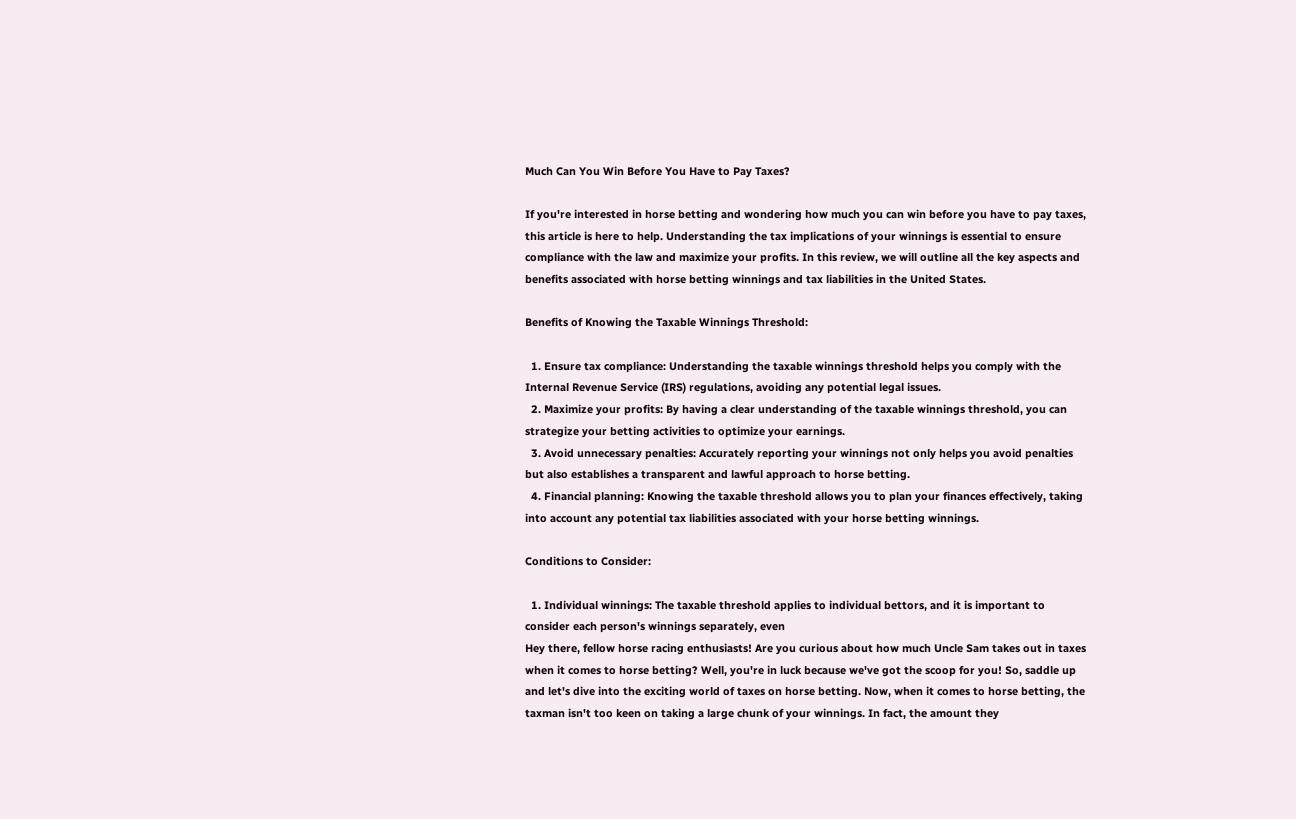Much Can You Win Before You Have to Pay Taxes?

If you're interested in horse betting and wondering how much you can win before you have to pay taxes, this article is here to help. Understanding the tax implications of your winnings is essential to ensure compliance with the law and maximize your profits. In this review, we will outline all the key aspects and benefits associated with horse betting winnings and tax liabilities in the United States.

Benefits of Knowing the Taxable Winnings Threshold:

  1. Ensure tax compliance: Understanding the taxable winnings threshold helps you comply with the Internal Revenue Service (IRS) regulations, avoiding any potential legal issues.
  2. Maximize your profits: By having a clear understanding of the taxable winnings threshold, you can strategize your betting activities to optimize your earnings.
  3. Avoid unnecessary penalties: Accurately reporting your winnings not only helps you avoid penalties but also establishes a transparent and lawful approach to horse betting.
  4. Financial planning: Knowing the taxable threshold allows you to plan your finances effectively, taking into account any potential tax liabilities associated with your horse betting winnings.

Conditions to Consider:

  1. Individual winnings: The taxable threshold applies to individual bettors, and it is important to consider each person's winnings separately, even
Hey there, fellow horse racing enthusiasts! Are you curious about how much Uncle Sam takes out in taxes when it comes to horse betting? Well, you're in luck because we've got the scoop for you! So, saddle up and let's dive into the exciting world of taxes on horse betting. Now, when it comes to horse betting, the taxman isn't too keen on taking a large chunk of your winnings. In fact, the amount they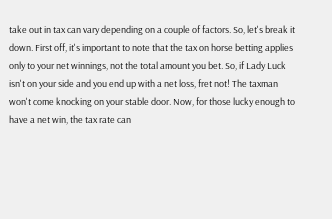take out in tax can vary depending on a couple of factors. So, let's break it down. First off, it's important to note that the tax on horse betting applies only to your net winnings, not the total amount you bet. So, if Lady Luck isn't on your side and you end up with a net loss, fret not! The taxman won't come knocking on your stable door. Now, for those lucky enough to have a net win, the tax rate can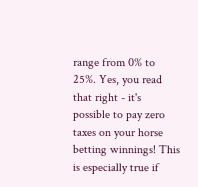range from 0% to 25%. Yes, you read that right - it's possible to pay zero taxes on your horse betting winnings! This is especially true if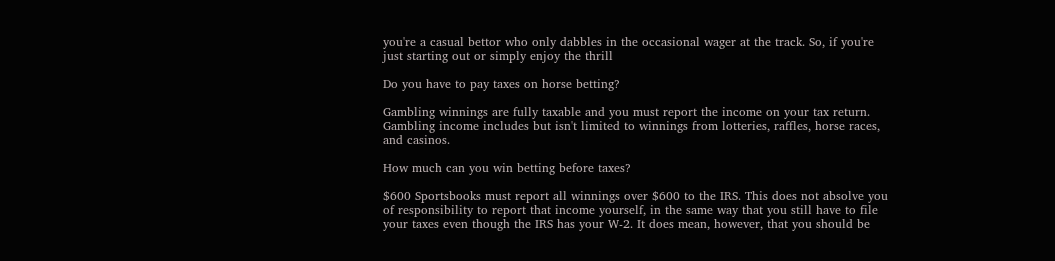you're a casual bettor who only dabbles in the occasional wager at the track. So, if you're just starting out or simply enjoy the thrill

Do you have to pay taxes on horse betting?

Gambling winnings are fully taxable and you must report the income on your tax return. Gambling income includes but isn't limited to winnings from lotteries, raffles, horse races, and casinos.

How much can you win betting before taxes?

$600 Sportsbooks must report all winnings over $600 to the IRS. This does not absolve you of responsibility to report that income yourself, in the same way that you still have to file your taxes even though the IRS has your W-2. It does mean, however, that you should be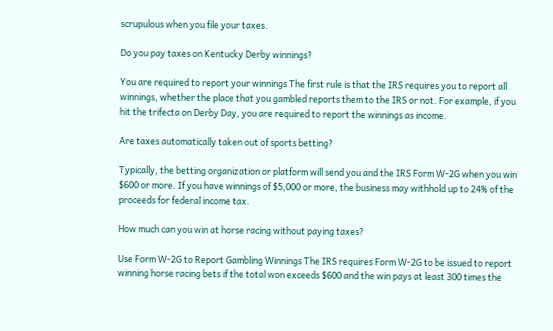scrupulous when you file your taxes.

Do you pay taxes on Kentucky Derby winnings?

You are required to report your winnings The first rule is that the IRS requires you to report all winnings, whether the place that you gambled reports them to the IRS or not. For example, if you hit the trifecta on Derby Day, you are required to report the winnings as income.

Are taxes automatically taken out of sports betting?

Typically, the betting organization or platform will send you and the IRS Form W-2G when you win $600 or more. If you have winnings of $5,000 or more, the business may withhold up to 24% of the proceeds for federal income tax.

How much can you win at horse racing without paying taxes?

Use Form W-2G to Report Gambling Winnings The IRS requires Form W-2G to be issued to report winning horse racing bets if the total won exceeds $600 and the win pays at least 300 times the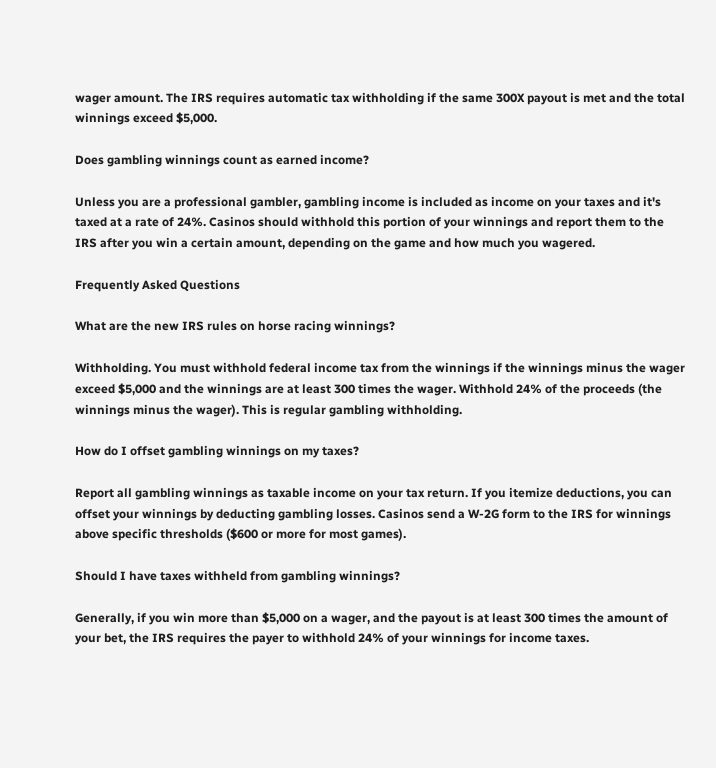wager amount. The IRS requires automatic tax withholding if the same 300X payout is met and the total winnings exceed $5,000.

Does gambling winnings count as earned income?

Unless you are a professional gambler, gambling income is included as income on your taxes and it's taxed at a rate of 24%. Casinos should withhold this portion of your winnings and report them to the IRS after you win a certain amount, depending on the game and how much you wagered.

Frequently Asked Questions

What are the new IRS rules on horse racing winnings?

Withholding. You must withhold federal income tax from the winnings if the winnings minus the wager exceed $5,000 and the winnings are at least 300 times the wager. Withhold 24% of the proceeds (the winnings minus the wager). This is regular gambling withholding.

How do I offset gambling winnings on my taxes?

Report all gambling winnings as taxable income on your tax return. If you itemize deductions, you can offset your winnings by deducting gambling losses. Casinos send a W-2G form to the IRS for winnings above specific thresholds ($600 or more for most games).

Should I have taxes withheld from gambling winnings?

Generally, if you win more than $5,000 on a wager, and the payout is at least 300 times the amount of your bet, the IRS requires the payer to withhold 24% of your winnings for income taxes.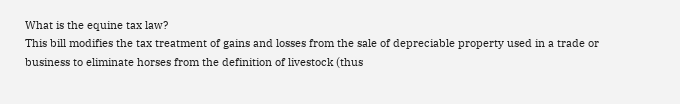What is the equine tax law?
This bill modifies the tax treatment of gains and losses from the sale of depreciable property used in a trade or business to eliminate horses from the definition of livestock (thus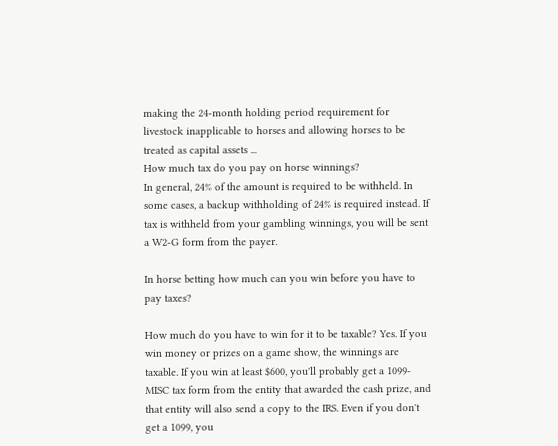making the 24-month holding period requirement for livestock inapplicable to horses and allowing horses to be treated as capital assets ...
How much tax do you pay on horse winnings?
In general, 24% of the amount is required to be withheld. In some cases, a backup withholding of 24% is required instead. If tax is withheld from your gambling winnings, you will be sent a W2-G form from the payer.

In horse betting how much can you win before you have to pay taxes?

How much do you have to win for it to be taxable? Yes. If you win money or prizes on a game show, the winnings are taxable. If you win at least $600, you'll probably get a 1099-MISC tax form from the entity that awarded the cash prize, and that entity will also send a copy to the IRS. Even if you don't get a 1099, you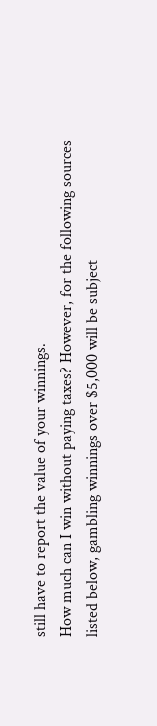still have to report the value of your winnings.
How much can I win without paying taxes? However, for the following sources listed below, gambling winnings over $5,000 will be subject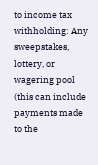to income tax withholding: Any sweepstakes, lottery, or wagering pool (this can include payments made to the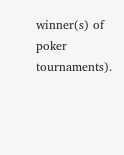winner(s) of poker tournaments).